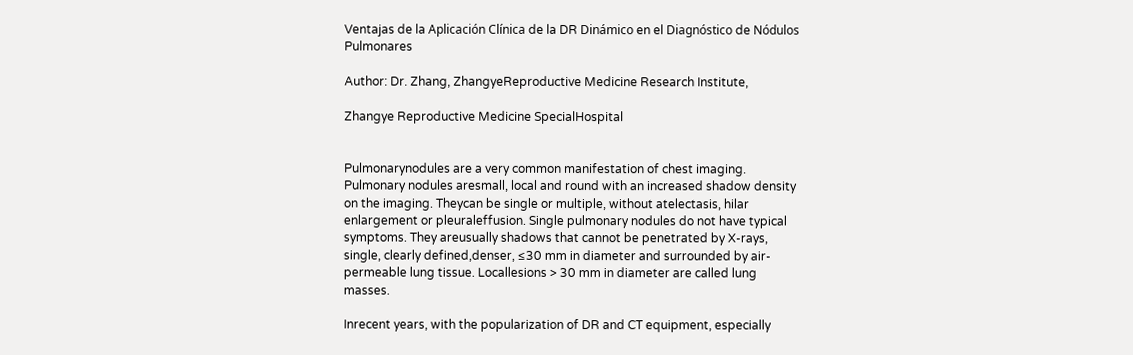Ventajas de la Aplicación Clínica de la DR Dinámico en el Diagnóstico de Nódulos Pulmonares

Author: Dr. Zhang, ZhangyeReproductive Medicine Research Institute,

Zhangye Reproductive Medicine SpecialHospital


Pulmonarynodules are a very common manifestation of chest imaging. Pulmonary nodules aresmall, local and round with an increased shadow density on the imaging. Theycan be single or multiple, without atelectasis, hilar enlargement or pleuraleffusion. Single pulmonary nodules do not have typical symptoms. They areusually shadows that cannot be penetrated by X-rays, single, clearly defined,denser, ≤30 mm in diameter and surrounded by air-permeable lung tissue. Locallesions > 30 mm in diameter are called lung masses.

Inrecent years, with the popularization of DR and CT equipment, especially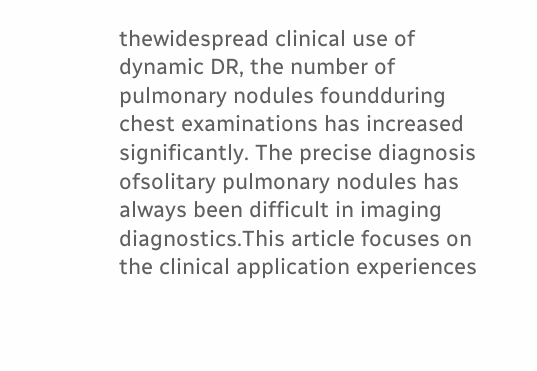thewidespread clinical use of dynamic DR, the number of pulmonary nodules foundduring chest examinations has increased significantly. The precise diagnosis ofsolitary pulmonary nodules has always been difficult in imaging diagnostics.This article focuses on the clinical application experiences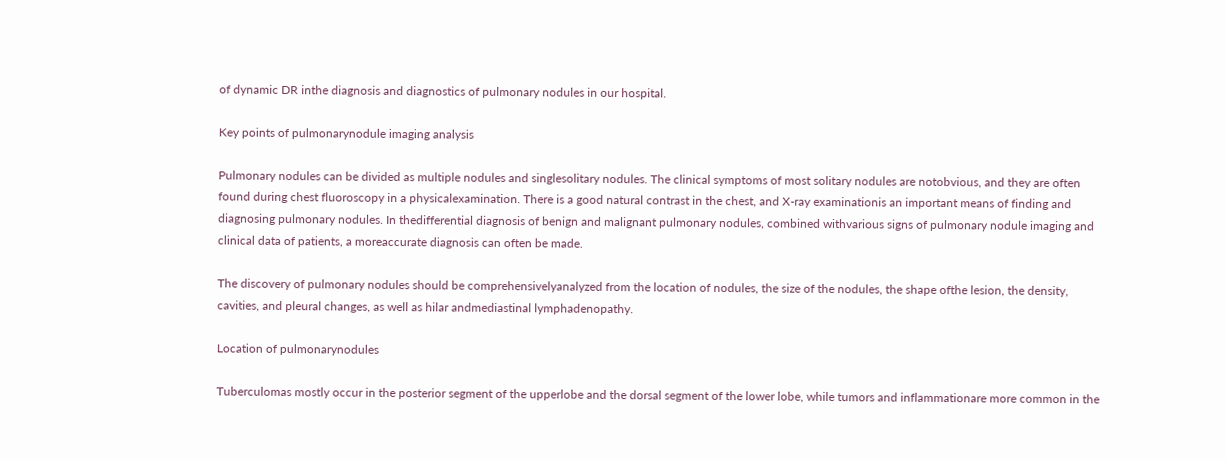of dynamic DR inthe diagnosis and diagnostics of pulmonary nodules in our hospital.

Key points of pulmonarynodule imaging analysis

Pulmonary nodules can be divided as multiple nodules and singlesolitary nodules. The clinical symptoms of most solitary nodules are notobvious, and they are often found during chest fluoroscopy in a physicalexamination. There is a good natural contrast in the chest, and X-ray examinationis an important means of finding and diagnosing pulmonary nodules. In thedifferential diagnosis of benign and malignant pulmonary nodules, combined withvarious signs of pulmonary nodule imaging and clinical data of patients, a moreaccurate diagnosis can often be made.

The discovery of pulmonary nodules should be comprehensivelyanalyzed from the location of nodules, the size of the nodules, the shape ofthe lesion, the density, cavities, and pleural changes, as well as hilar andmediastinal lymphadenopathy.

Location of pulmonarynodules

Tuberculomas mostly occur in the posterior segment of the upperlobe and the dorsal segment of the lower lobe, while tumors and inflammationare more common in the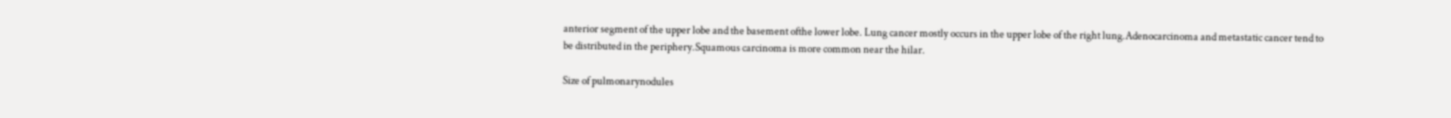anterior segment of the upper lobe and the basement ofthe lower lobe. Lung cancer mostly occurs in the upper lobe of the right lung.Adenocarcinoma and metastatic cancer tend to be distributed in the periphery.Squamous carcinoma is more common near the hilar.

Size of pulmonarynodules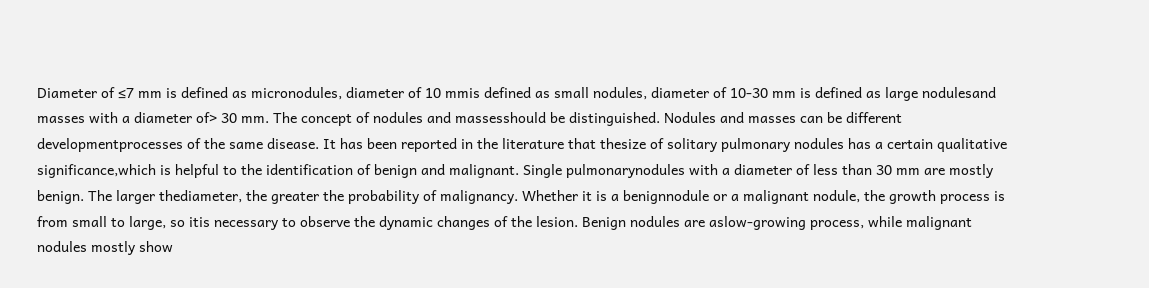Diameter of ≤7 mm is defined as micronodules, diameter of 10 mmis defined as small nodules, diameter of 10-30 mm is defined as large nodulesand masses with a diameter of> 30 mm. The concept of nodules and massesshould be distinguished. Nodules and masses can be different developmentprocesses of the same disease. It has been reported in the literature that thesize of solitary pulmonary nodules has a certain qualitative significance,which is helpful to the identification of benign and malignant. Single pulmonarynodules with a diameter of less than 30 mm are mostly benign. The larger thediameter, the greater the probability of malignancy. Whether it is a benignnodule or a malignant nodule, the growth process is from small to large, so itis necessary to observe the dynamic changes of the lesion. Benign nodules are aslow-growing process, while malignant nodules mostly show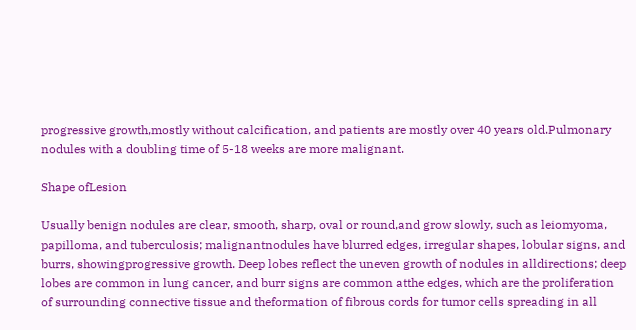progressive growth,mostly without calcification, and patients are mostly over 40 years old.Pulmonary nodules with a doubling time of 5-18 weeks are more malignant.

Shape ofLesion

Usually benign nodules are clear, smooth, sharp, oval or round,and grow slowly, such as leiomyoma, papilloma, and tuberculosis; malignantnodules have blurred edges, irregular shapes, lobular signs, and burrs, showingprogressive growth. Deep lobes reflect the uneven growth of nodules in alldirections; deep lobes are common in lung cancer, and burr signs are common atthe edges, which are the proliferation of surrounding connective tissue and theformation of fibrous cords for tumor cells spreading in all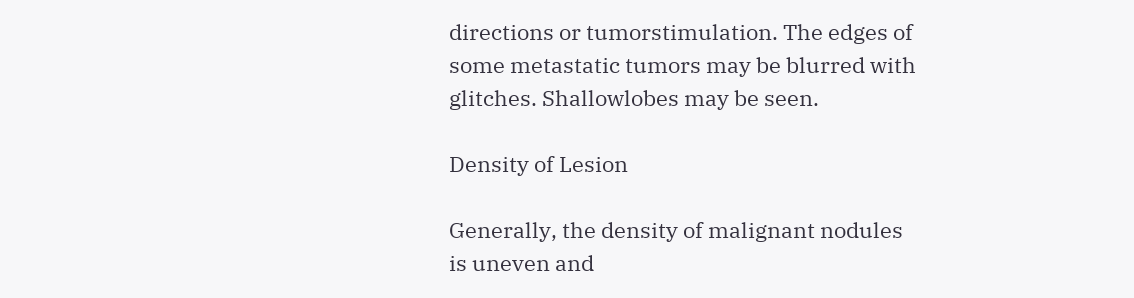directions or tumorstimulation. The edges of some metastatic tumors may be blurred with glitches. Shallowlobes may be seen.

Density of Lesion

Generally, the density of malignant nodules is uneven and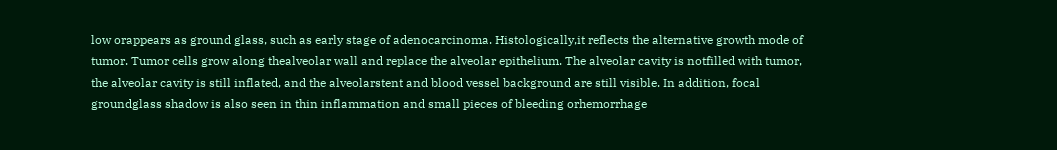low orappears as ground glass, such as early stage of adenocarcinoma. Histologically,it reflects the alternative growth mode of tumor. Tumor cells grow along thealveolar wall and replace the alveolar epithelium. The alveolar cavity is notfilled with tumor, the alveolar cavity is still inflated, and the alveolarstent and blood vessel background are still visible. In addition, focal groundglass shadow is also seen in thin inflammation and small pieces of bleeding orhemorrhage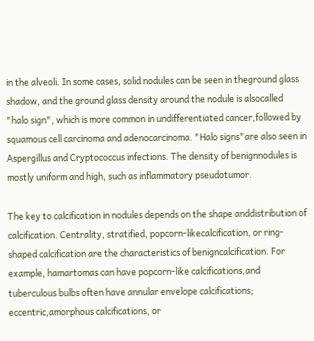in the alveoli. In some cases, solid nodules can be seen in theground glass shadow, and the ground glass density around the nodule is alsocalled "halo sign", which is more common in undifferentiated cancer,followed by squamous cell carcinoma and adenocarcinoma. "Halo signs"are also seen in Aspergillus and Cryptococcus infections. The density of benignnodules is mostly uniform and high, such as inflammatory pseudotumor.

The key to calcification in nodules depends on the shape anddistribution of calcification. Centrality, stratified, popcorn-likecalcification, or ring-shaped calcification are the characteristics of benigncalcification. For example, hamartomas can have popcorn-like calcifications,and tuberculous bulbs often have annular envelope calcifications; eccentric,amorphous calcifications, or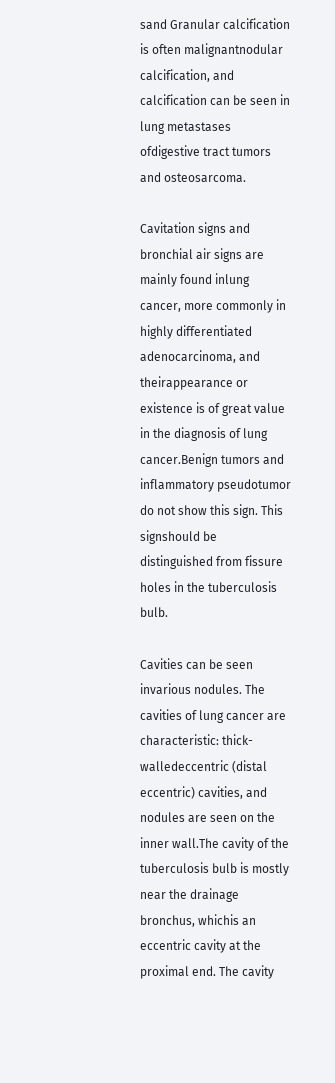sand Granular calcification is often malignantnodular calcification, and calcification can be seen in lung metastases ofdigestive tract tumors and osteosarcoma.

Cavitation signs and bronchial air signs are mainly found inlung cancer, more commonly in highly differentiated adenocarcinoma, and theirappearance or existence is of great value in the diagnosis of lung cancer.Benign tumors and inflammatory pseudotumor do not show this sign. This signshould be distinguished from fissure holes in the tuberculosis bulb.

Cavities can be seen invarious nodules. The cavities of lung cancer are characteristic: thick-walledeccentric (distal eccentric) cavities, and nodules are seen on the inner wall.The cavity of the tuberculosis bulb is mostly near the drainage bronchus, whichis an eccentric cavity at the proximal end. The cavity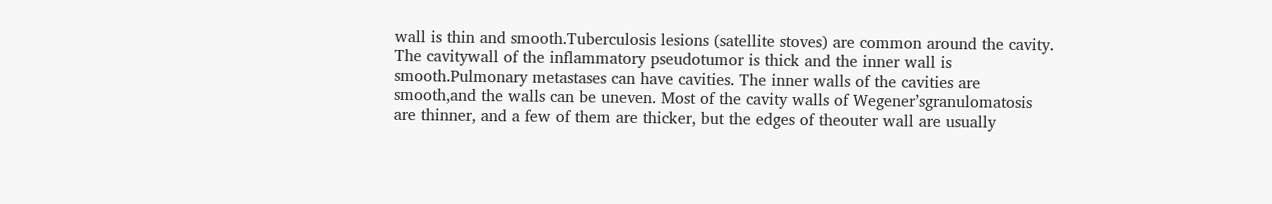wall is thin and smooth.Tuberculosis lesions (satellite stoves) are common around the cavity. The cavitywall of the inflammatory pseudotumor is thick and the inner wall is smooth.Pulmonary metastases can have cavities. The inner walls of the cavities are smooth,and the walls can be uneven. Most of the cavity walls of Wegener’sgranulomatosis are thinner, and a few of them are thicker, but the edges of theouter wall are usually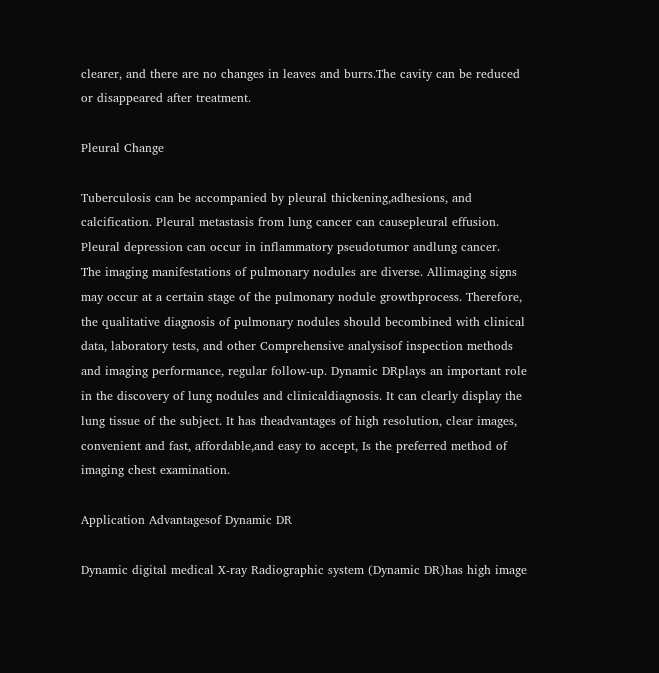clearer, and there are no changes in leaves and burrs.The cavity can be reduced or disappeared after treatment.

Pleural Change

Tuberculosis can be accompanied by pleural thickening,adhesions, and calcification. Pleural metastasis from lung cancer can causepleural effusion. Pleural depression can occur in inflammatory pseudotumor andlung cancer.
The imaging manifestations of pulmonary nodules are diverse. Allimaging signs may occur at a certain stage of the pulmonary nodule growthprocess. Therefore, the qualitative diagnosis of pulmonary nodules should becombined with clinical data, laboratory tests, and other Comprehensive analysisof inspection methods and imaging performance, regular follow-up. Dynamic DRplays an important role in the discovery of lung nodules and clinicaldiagnosis. It can clearly display the lung tissue of the subject. It has theadvantages of high resolution, clear images, convenient and fast, affordable,and easy to accept, Is the preferred method of imaging chest examination.

Application Advantagesof Dynamic DR

Dynamic digital medical X-ray Radiographic system (Dynamic DR)has high image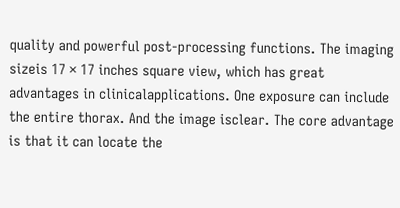quality and powerful post-processing functions. The imaging sizeis 17 × 17 inches square view, which has great advantages in clinicalapplications. One exposure can include the entire thorax. And the image isclear. The core advantage is that it can locate the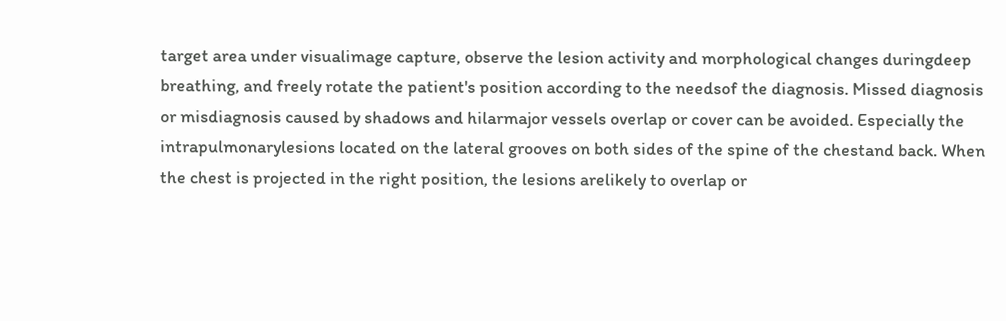target area under visualimage capture, observe the lesion activity and morphological changes duringdeep breathing, and freely rotate the patient's position according to the needsof the diagnosis. Missed diagnosis or misdiagnosis caused by shadows and hilarmajor vessels overlap or cover can be avoided. Especially the intrapulmonarylesions located on the lateral grooves on both sides of the spine of the chestand back. When the chest is projected in the right position, the lesions arelikely to overlap or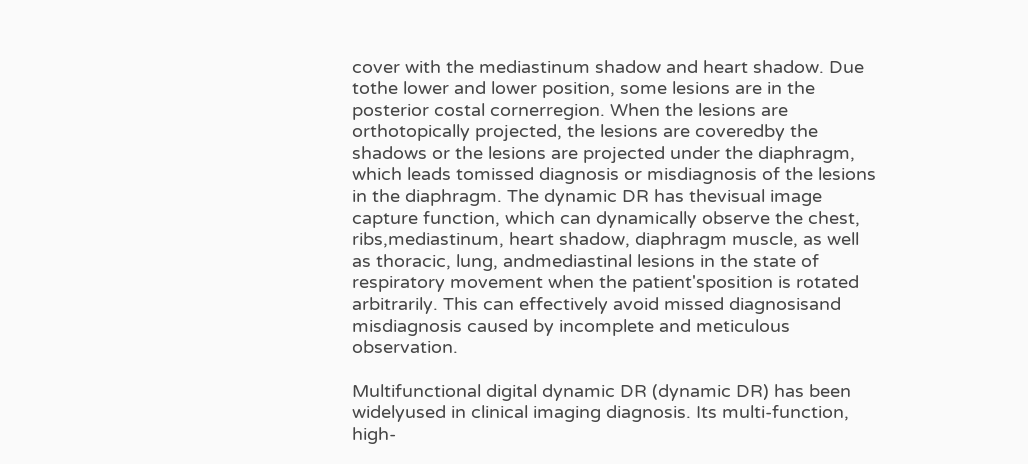cover with the mediastinum shadow and heart shadow. Due tothe lower and lower position, some lesions are in the posterior costal cornerregion. When the lesions are orthotopically projected, the lesions are coveredby the shadows or the lesions are projected under the diaphragm, which leads tomissed diagnosis or misdiagnosis of the lesions in the diaphragm. The dynamic DR has thevisual image capture function, which can dynamically observe the chest, ribs,mediastinum, heart shadow, diaphragm muscle, as well as thoracic, lung, andmediastinal lesions in the state of respiratory movement when the patient'sposition is rotated arbitrarily. This can effectively avoid missed diagnosisand misdiagnosis caused by incomplete and meticulous observation.

Multifunctional digital dynamic DR (dynamic DR) has been widelyused in clinical imaging diagnosis. Its multi-function, high-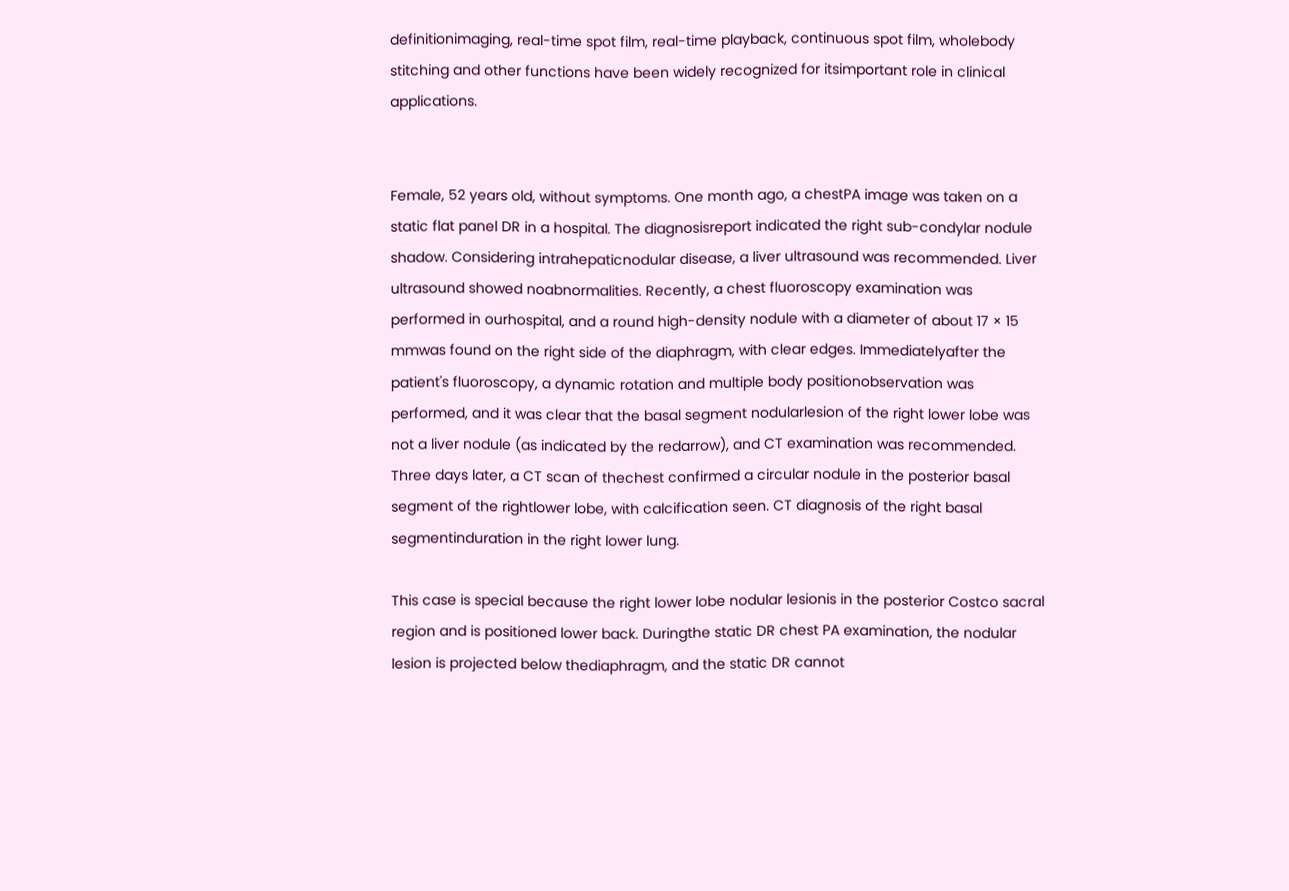definitionimaging, real-time spot film, real-time playback, continuous spot film, wholebody stitching and other functions have been widely recognized for itsimportant role in clinical applications.


Female, 52 years old, without symptoms. One month ago, a chestPA image was taken on a static flat panel DR in a hospital. The diagnosisreport indicated the right sub-condylar nodule shadow. Considering intrahepaticnodular disease, a liver ultrasound was recommended. Liver ultrasound showed noabnormalities. Recently, a chest fluoroscopy examination was performed in ourhospital, and a round high-density nodule with a diameter of about 17 × 15 mmwas found on the right side of the diaphragm, with clear edges. Immediatelyafter the patient's fluoroscopy, a dynamic rotation and multiple body positionobservation was performed, and it was clear that the basal segment nodularlesion of the right lower lobe was not a liver nodule (as indicated by the redarrow), and CT examination was recommended. Three days later, a CT scan of thechest confirmed a circular nodule in the posterior basal segment of the rightlower lobe, with calcification seen. CT diagnosis of the right basal segmentinduration in the right lower lung.

This case is special because the right lower lobe nodular lesionis in the posterior Costco sacral region and is positioned lower back. Duringthe static DR chest PA examination, the nodular lesion is projected below thediaphragm, and the static DR cannot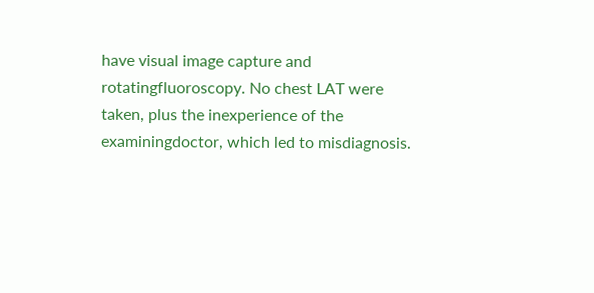have visual image capture and rotatingfluoroscopy. No chest LAT were taken, plus the inexperience of the examiningdoctor, which led to misdiagnosis.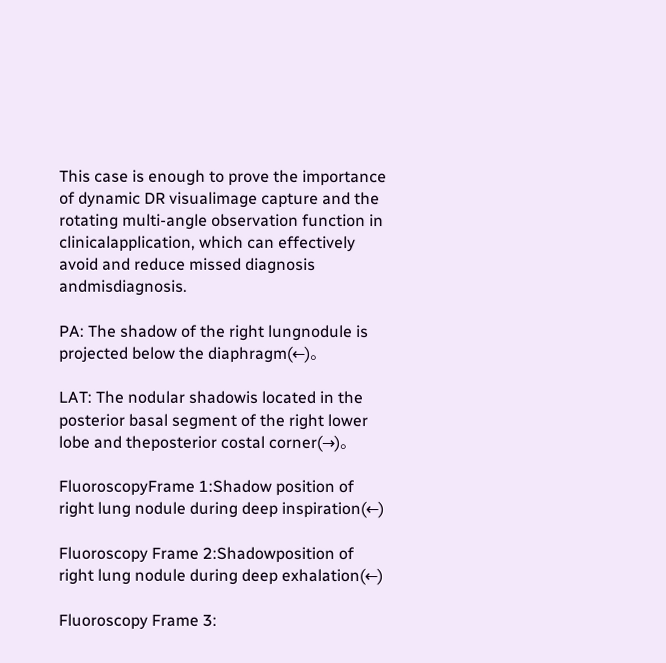This case is enough to prove the importance of dynamic DR visualimage capture and the rotating multi-angle observation function in clinicalapplication, which can effectively avoid and reduce missed diagnosis andmisdiagnosis.

PA: The shadow of the right lungnodule is projected below the diaphragm(←)。

LAT: The nodular shadowis located in the posterior basal segment of the right lower lobe and theposterior costal corner(→)。

FluoroscopyFrame 1:Shadow position of right lung nodule during deep inspiration(←)

Fluoroscopy Frame 2:Shadowposition of right lung nodule during deep exhalation(←)

Fluoroscopy Frame 3: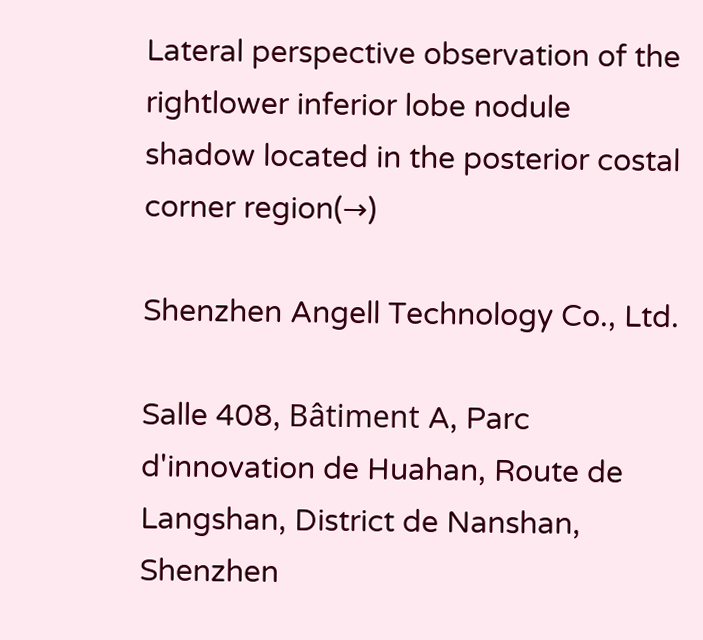Lateral perspective observation of the rightlower inferior lobe nodule shadow located in the posterior costal corner region(→)

Shenzhen Angell Technology Co., Ltd.

Salle 408, Bâtiment A, Parc d'innovation de Huahan, Route de Langshan, District de Nanshan, Shenzhen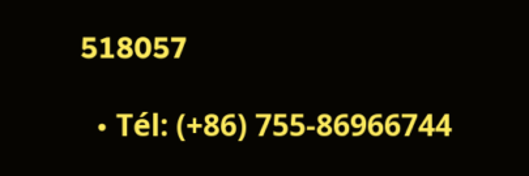518057

  • Tél: (+86) 755-86966744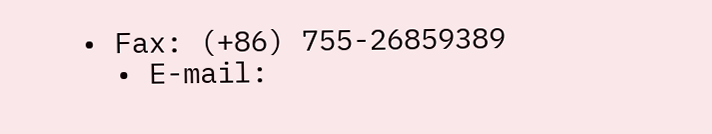• Fax: (+86) 755-26859389
  • E-mail: